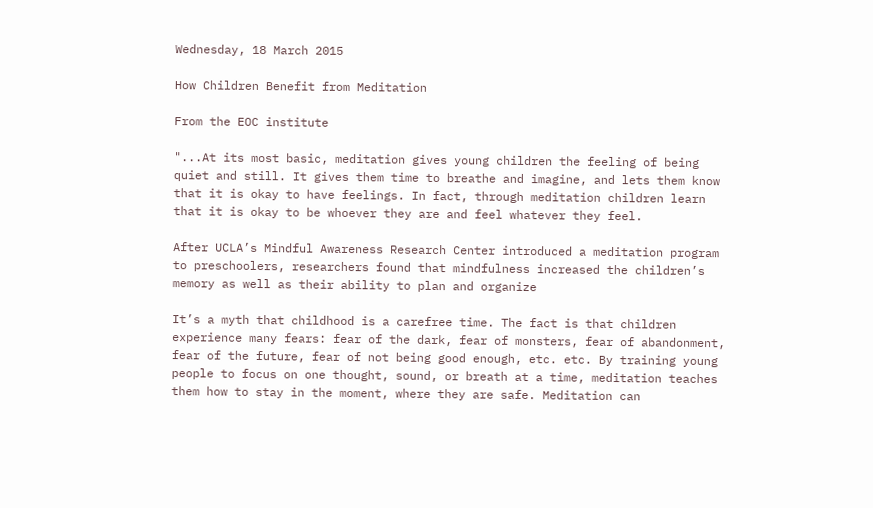Wednesday, 18 March 2015

How Children Benefit from Meditation

From the EOC institute

"...At its most basic, meditation gives young children the feeling of being quiet and still. It gives them time to breathe and imagine, and lets them know that it is okay to have feelings. In fact, through meditation children learn that it is okay to be whoever they are and feel whatever they feel.

After UCLA’s Mindful Awareness Research Center introduced a meditation program to preschoolers, researchers found that mindfulness increased the children’s memory as well as their ability to plan and organize

It’s a myth that childhood is a carefree time. The fact is that children experience many fears: fear of the dark, fear of monsters, fear of abandonment, fear of the future, fear of not being good enough, etc. etc. By training young people to focus on one thought, sound, or breath at a time, meditation teaches them how to stay in the moment, where they are safe. Meditation can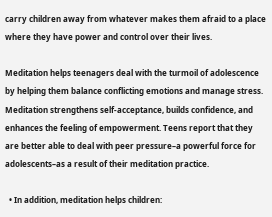carry children away from whatever makes them afraid to a place where they have power and control over their lives.

Meditation helps teenagers deal with the turmoil of adolescence by helping them balance conflicting emotions and manage stress. Meditation strengthens self-acceptance, builds confidence, and enhances the feeling of empowerment. Teens report that they are better able to deal with peer pressure–a powerful force for adolescents–as a result of their meditation practice.

  • In addition, meditation helps children: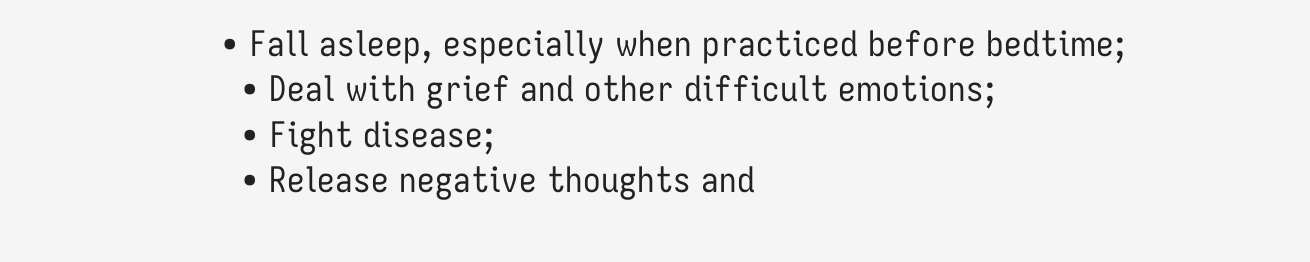• Fall asleep, especially when practiced before bedtime;
  • Deal with grief and other difficult emotions;
  • Fight disease;
  • Release negative thoughts and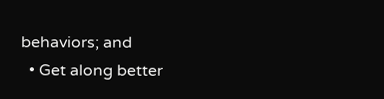behaviors; and
  • Get along better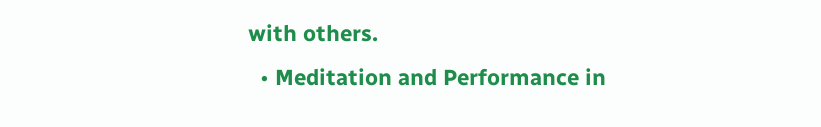with others.
  • Meditation and Performance in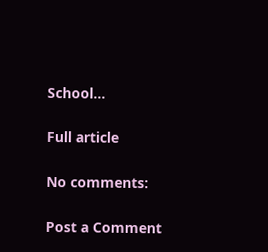School...

Full article

No comments:

Post a Comment